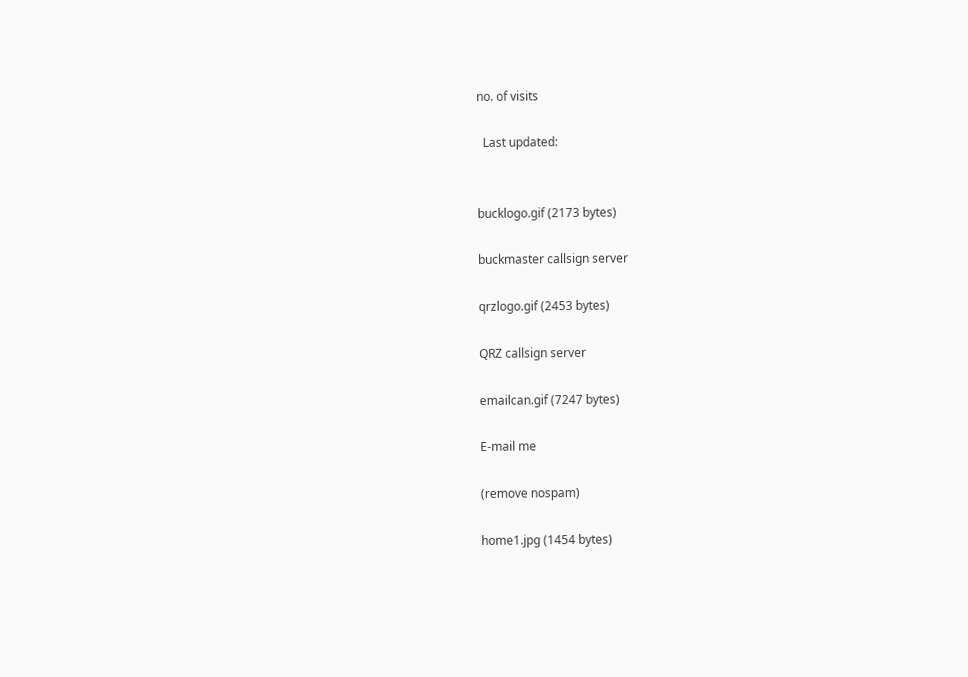no. of visits

  Last updated:


bucklogo.gif (2173 bytes)

buckmaster callsign server

qrzlogo.gif (2453 bytes)

QRZ callsign server

emailcan.gif (7247 bytes)

E-mail me

(remove nospam)

home1.jpg (1454 bytes)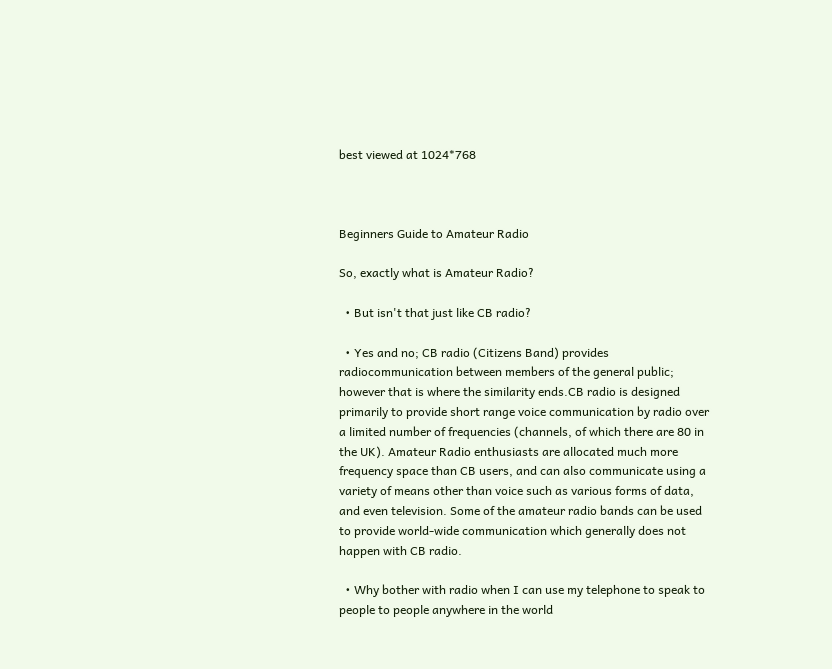best viewed at 1024*768



Beginners Guide to Amateur Radio

So, exactly what is Amateur Radio?

  • But isn't that just like CB radio?

  • Yes and no; CB radio (Citizens Band) provides radiocommunication between members of the general public; however that is where the similarity ends.CB radio is designed primarily to provide short range voice communication by radio over a limited number of frequencies (channels, of which there are 80 in the UK). Amateur Radio enthusiasts are allocated much more frequency space than CB users, and can also communicate using a variety of means other than voice such as various forms of data, and even television. Some of the amateur radio bands can be used to provide world-wide communication which generally does not happen with CB radio.

  • Why bother with radio when I can use my telephone to speak to people to people anywhere in the world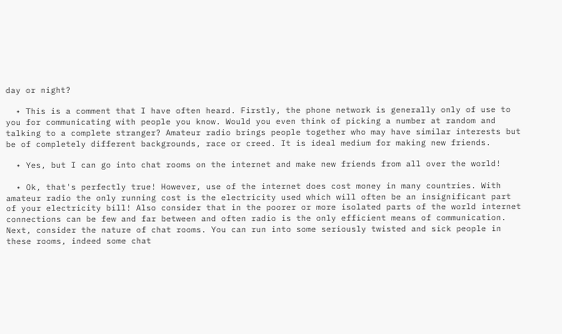day or night?

  • This is a comment that I have often heard. Firstly, the phone network is generally only of use to you for communicating with people you know. Would you even think of picking a number at random and talking to a complete stranger? Amateur radio brings people together who may have similar interests but be of completely different backgrounds, race or creed. It is ideal medium for making new friends.

  • Yes, but I can go into chat rooms on the internet and make new friends from all over the world!

  • Ok, that's perfectly true! However, use of the internet does cost money in many countries. With amateur radio the only running cost is the electricity used which will often be an insignificant part of your electricity bill! Also consider that in the poorer or more isolated parts of the world internet connections can be few and far between and often radio is the only efficient means of communication. Next, consider the nature of chat rooms. You can run into some seriously twisted and sick people in these rooms, indeed some chat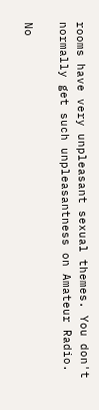rooms have very unpleasant sexual themes. You don't normally get such unpleasantness on Amateur Radio.

No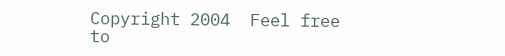Copyright 2004  Feel free to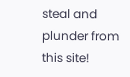steal and plunder from this site!